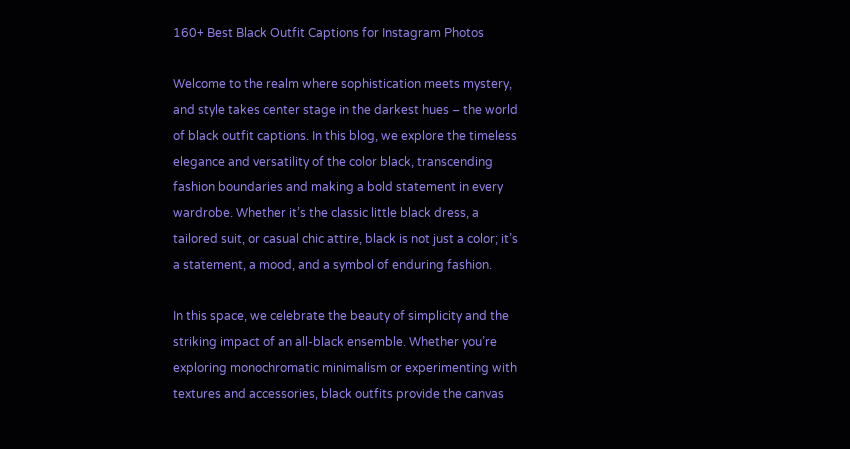160+ Best Black Outfit Captions for Instagram Photos

Welcome to the realm where sophistication meets mystery, and style takes center stage in the darkest hues – the world of black outfit captions. In this blog, we explore the timeless elegance and versatility of the color black, transcending fashion boundaries and making a bold statement in every wardrobe. Whether it’s the classic little black dress, a tailored suit, or casual chic attire, black is not just a color; it’s a statement, a mood, and a symbol of enduring fashion.

In this space, we celebrate the beauty of simplicity and the striking impact of an all-black ensemble. Whether you’re exploring monochromatic minimalism or experimenting with textures and accessories, black outfits provide the canvas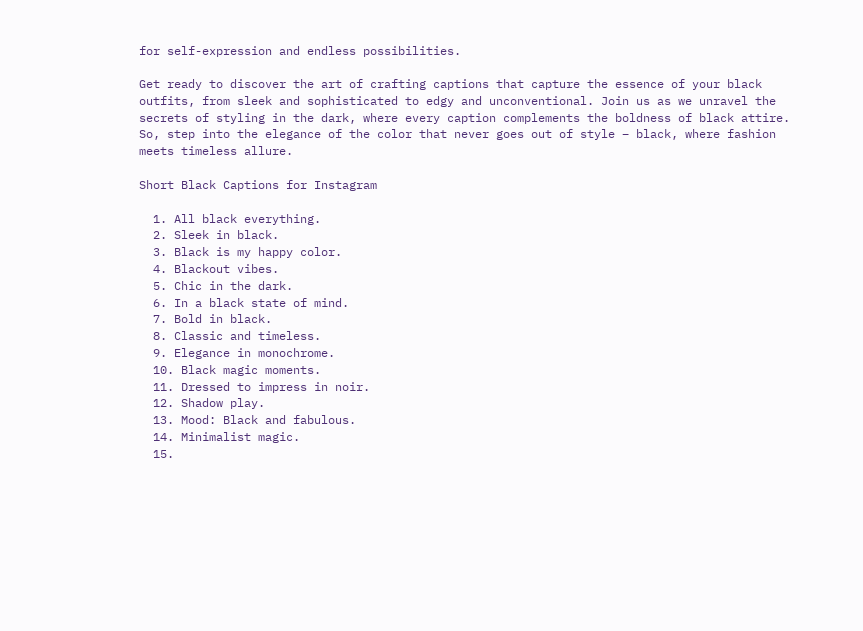for self-expression and endless possibilities.

Get ready to discover the art of crafting captions that capture the essence of your black outfits, from sleek and sophisticated to edgy and unconventional. Join us as we unravel the secrets of styling in the dark, where every caption complements the boldness of black attire. So, step into the elegance of the color that never goes out of style – black, where fashion meets timeless allure.

Short Black Captions for Instagram

  1. All black everything.
  2. Sleek in black.
  3. Black is my happy color.
  4. Blackout vibes.
  5. Chic in the dark.
  6. In a black state of mind.
  7. Bold in black.
  8. Classic and timeless.
  9. Elegance in monochrome.
  10. Black magic moments.
  11. Dressed to impress in noir.
  12. Shadow play.
  13. Mood: Black and fabulous.
  14. Minimalist magic.
  15.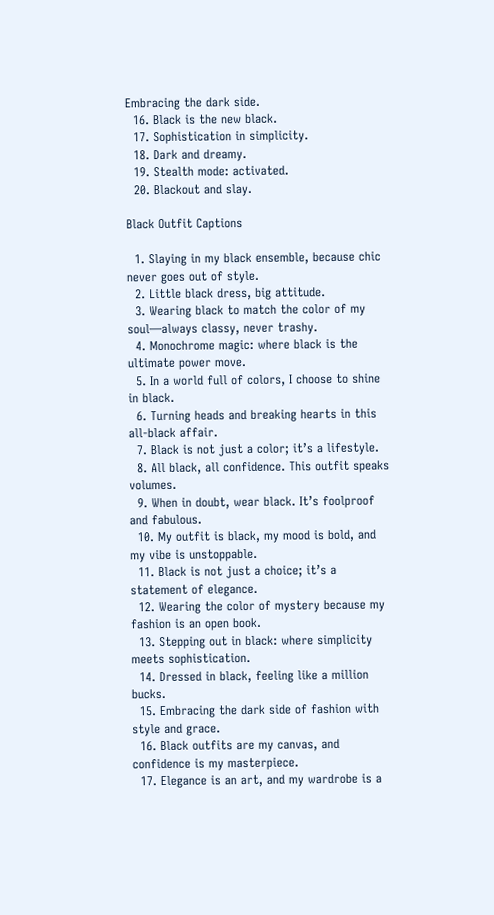Embracing the dark side.
  16. Black is the new black.
  17. Sophistication in simplicity.
  18. Dark and dreamy.
  19. Stealth mode: activated.
  20. Blackout and slay.

Black Outfit Captions

  1. Slaying in my black ensemble, because chic never goes out of style.
  2. Little black dress, big attitude.
  3. Wearing black to match the color of my soul—always classy, never trashy.
  4. Monochrome magic: where black is the ultimate power move.
  5. In a world full of colors, I choose to shine in black.
  6. Turning heads and breaking hearts in this all-black affair.
  7. Black is not just a color; it’s a lifestyle.
  8. All black, all confidence. This outfit speaks volumes.
  9. When in doubt, wear black. It’s foolproof and fabulous.
  10. My outfit is black, my mood is bold, and my vibe is unstoppable.
  11. Black is not just a choice; it’s a statement of elegance.
  12. Wearing the color of mystery because my fashion is an open book.
  13. Stepping out in black: where simplicity meets sophistication.
  14. Dressed in black, feeling like a million bucks.
  15. Embracing the dark side of fashion with style and grace.
  16. Black outfits are my canvas, and confidence is my masterpiece.
  17. Elegance is an art, and my wardrobe is a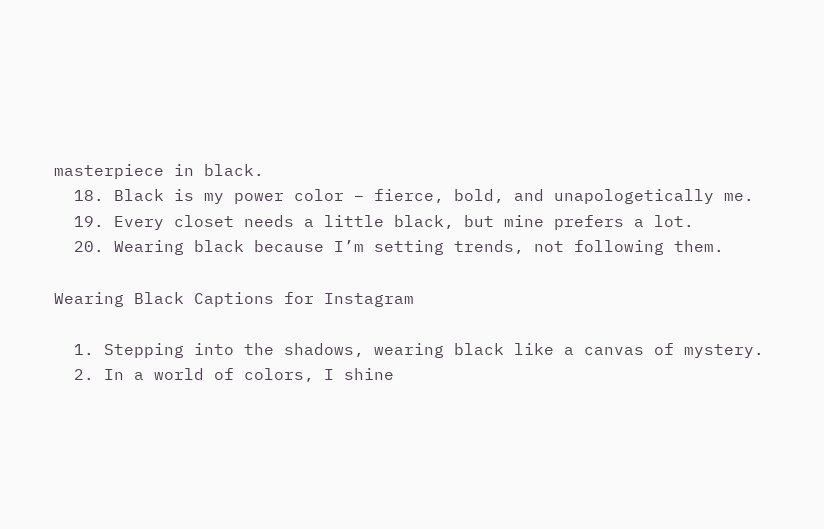masterpiece in black.
  18. Black is my power color – fierce, bold, and unapologetically me.
  19. Every closet needs a little black, but mine prefers a lot.
  20. Wearing black because I’m setting trends, not following them.

Wearing Black Captions for Instagram

  1. Stepping into the shadows, wearing black like a canvas of mystery.
  2. In a world of colors, I shine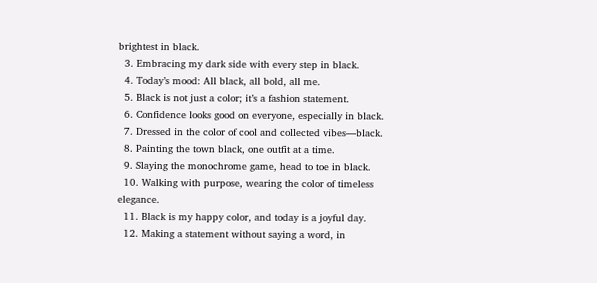brightest in black.
  3. Embracing my dark side with every step in black.
  4. Today’s mood: All black, all bold, all me.
  5. Black is not just a color; it’s a fashion statement.
  6. Confidence looks good on everyone, especially in black.
  7. Dressed in the color of cool and collected vibes—black.
  8. Painting the town black, one outfit at a time.
  9. Slaying the monochrome game, head to toe in black.
  10. Walking with purpose, wearing the color of timeless elegance.
  11. Black is my happy color, and today is a joyful day.
  12. Making a statement without saying a word, in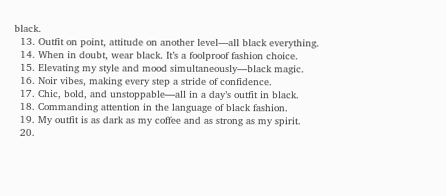black.
  13. Outfit on point, attitude on another level—all black everything.
  14. When in doubt, wear black. It’s a foolproof fashion choice.
  15. Elevating my style and mood simultaneously—black magic.
  16. Noir vibes, making every step a stride of confidence.
  17. Chic, bold, and unstoppable—all in a day’s outfit in black.
  18. Commanding attention in the language of black fashion.
  19. My outfit is as dark as my coffee and as strong as my spirit.
  20.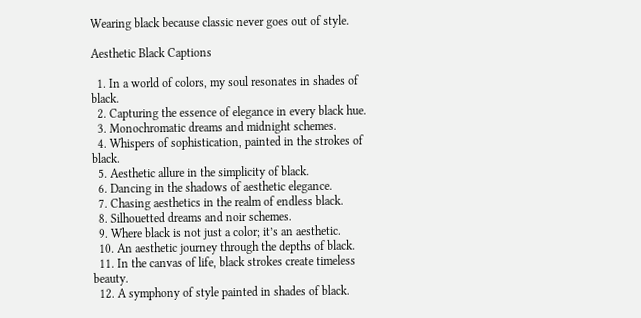Wearing black because classic never goes out of style.

Aesthetic Black Captions

  1. In a world of colors, my soul resonates in shades of black.
  2. Capturing the essence of elegance in every black hue.
  3. Monochromatic dreams and midnight schemes.
  4. Whispers of sophistication, painted in the strokes of black.
  5. Aesthetic allure in the simplicity of black.
  6. Dancing in the shadows of aesthetic elegance.
  7. Chasing aesthetics in the realm of endless black.
  8. Silhouetted dreams and noir schemes.
  9. Where black is not just a color; it’s an aesthetic.
  10. An aesthetic journey through the depths of black.
  11. In the canvas of life, black strokes create timeless beauty.
  12. A symphony of style painted in shades of black.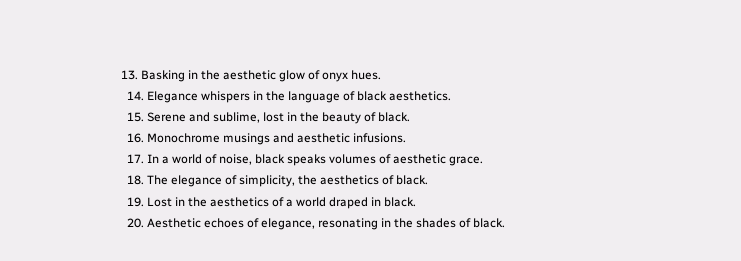13. Basking in the aesthetic glow of onyx hues.
  14. Elegance whispers in the language of black aesthetics.
  15. Serene and sublime, lost in the beauty of black.
  16. Monochrome musings and aesthetic infusions.
  17. In a world of noise, black speaks volumes of aesthetic grace.
  18. The elegance of simplicity, the aesthetics of black.
  19. Lost in the aesthetics of a world draped in black.
  20. Aesthetic echoes of elegance, resonating in the shades of black.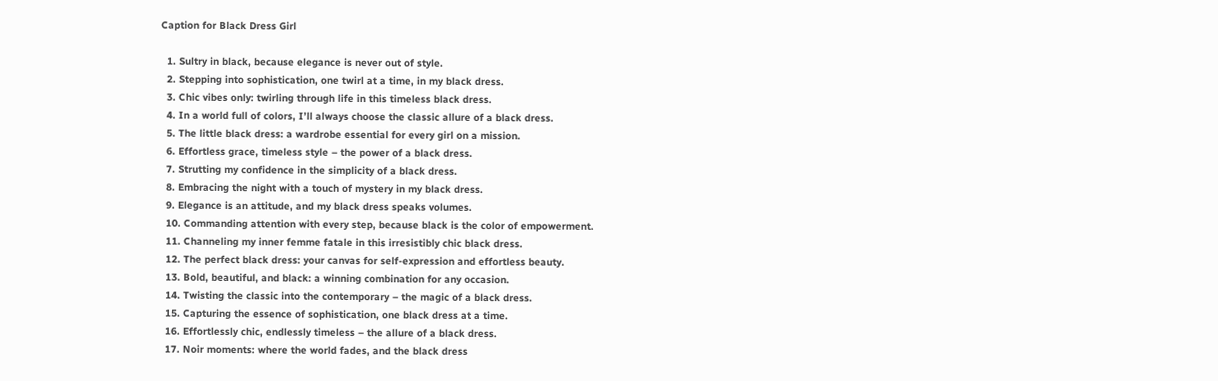Caption for Black Dress Girl

  1. Sultry in black, because elegance is never out of style.
  2. Stepping into sophistication, one twirl at a time, in my black dress.
  3. Chic vibes only: twirling through life in this timeless black dress.
  4. In a world full of colors, I’ll always choose the classic allure of a black dress.
  5. The little black dress: a wardrobe essential for every girl on a mission.
  6. Effortless grace, timeless style – the power of a black dress.
  7. Strutting my confidence in the simplicity of a black dress.
  8. Embracing the night with a touch of mystery in my black dress.
  9. Elegance is an attitude, and my black dress speaks volumes.
  10. Commanding attention with every step, because black is the color of empowerment.
  11. Channeling my inner femme fatale in this irresistibly chic black dress.
  12. The perfect black dress: your canvas for self-expression and effortless beauty.
  13. Bold, beautiful, and black: a winning combination for any occasion.
  14. Twisting the classic into the contemporary – the magic of a black dress.
  15. Capturing the essence of sophistication, one black dress at a time.
  16. Effortlessly chic, endlessly timeless – the allure of a black dress.
  17. Noir moments: where the world fades, and the black dress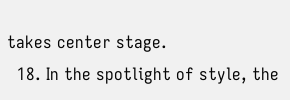takes center stage.
  18. In the spotlight of style, the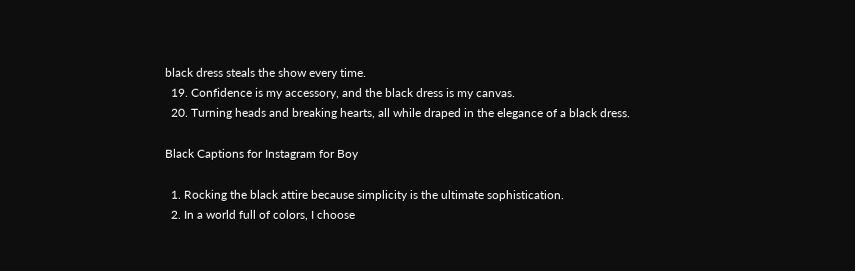black dress steals the show every time.
  19. Confidence is my accessory, and the black dress is my canvas.
  20. Turning heads and breaking hearts, all while draped in the elegance of a black dress.

Black Captions for Instagram for Boy

  1. Rocking the black attire because simplicity is the ultimate sophistication.
  2. In a world full of colors, I choose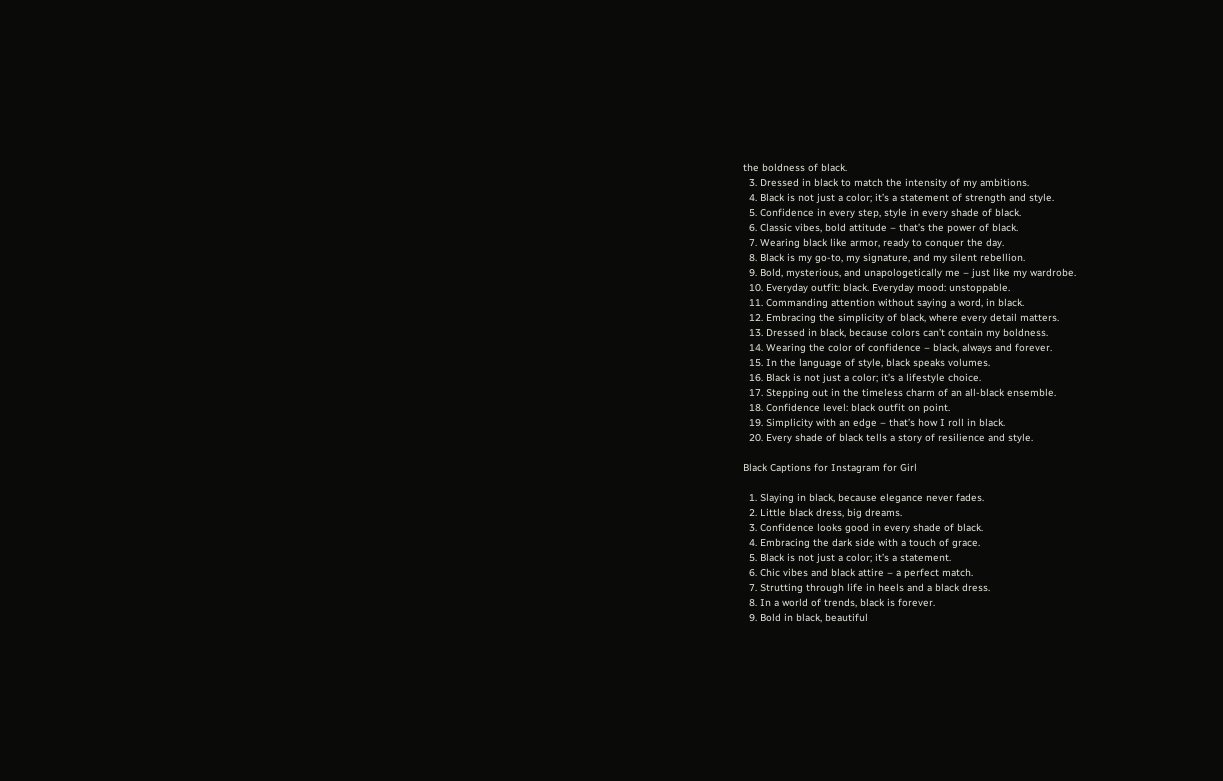the boldness of black.
  3. Dressed in black to match the intensity of my ambitions.
  4. Black is not just a color; it’s a statement of strength and style.
  5. Confidence in every step, style in every shade of black.
  6. Classic vibes, bold attitude – that’s the power of black.
  7. Wearing black like armor, ready to conquer the day.
  8. Black is my go-to, my signature, and my silent rebellion.
  9. Bold, mysterious, and unapologetically me – just like my wardrobe.
  10. Everyday outfit: black. Everyday mood: unstoppable.
  11. Commanding attention without saying a word, in black.
  12. Embracing the simplicity of black, where every detail matters.
  13. Dressed in black, because colors can’t contain my boldness.
  14. Wearing the color of confidence – black, always and forever.
  15. In the language of style, black speaks volumes.
  16. Black is not just a color; it’s a lifestyle choice.
  17. Stepping out in the timeless charm of an all-black ensemble.
  18. Confidence level: black outfit on point.
  19. Simplicity with an edge – that’s how I roll in black.
  20. Every shade of black tells a story of resilience and style.

Black Captions for Instagram for Girl

  1. Slaying in black, because elegance never fades.
  2. Little black dress, big dreams.
  3. Confidence looks good in every shade of black.
  4. Embracing the dark side with a touch of grace.
  5. Black is not just a color; it’s a statement.
  6. Chic vibes and black attire – a perfect match.
  7. Strutting through life in heels and a black dress.
  8. In a world of trends, black is forever.
  9. Bold in black, beautiful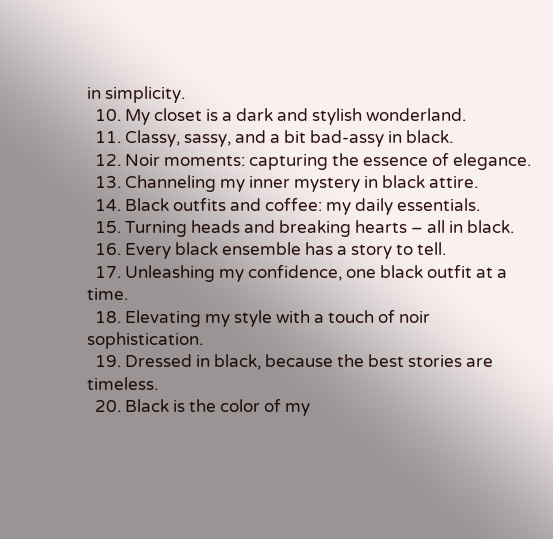in simplicity.
  10. My closet is a dark and stylish wonderland.
  11. Classy, sassy, and a bit bad-assy in black.
  12. Noir moments: capturing the essence of elegance.
  13. Channeling my inner mystery in black attire.
  14. Black outfits and coffee: my daily essentials.
  15. Turning heads and breaking hearts – all in black.
  16. Every black ensemble has a story to tell.
  17. Unleashing my confidence, one black outfit at a time.
  18. Elevating my style with a touch of noir sophistication.
  19. Dressed in black, because the best stories are timeless.
  20. Black is the color of my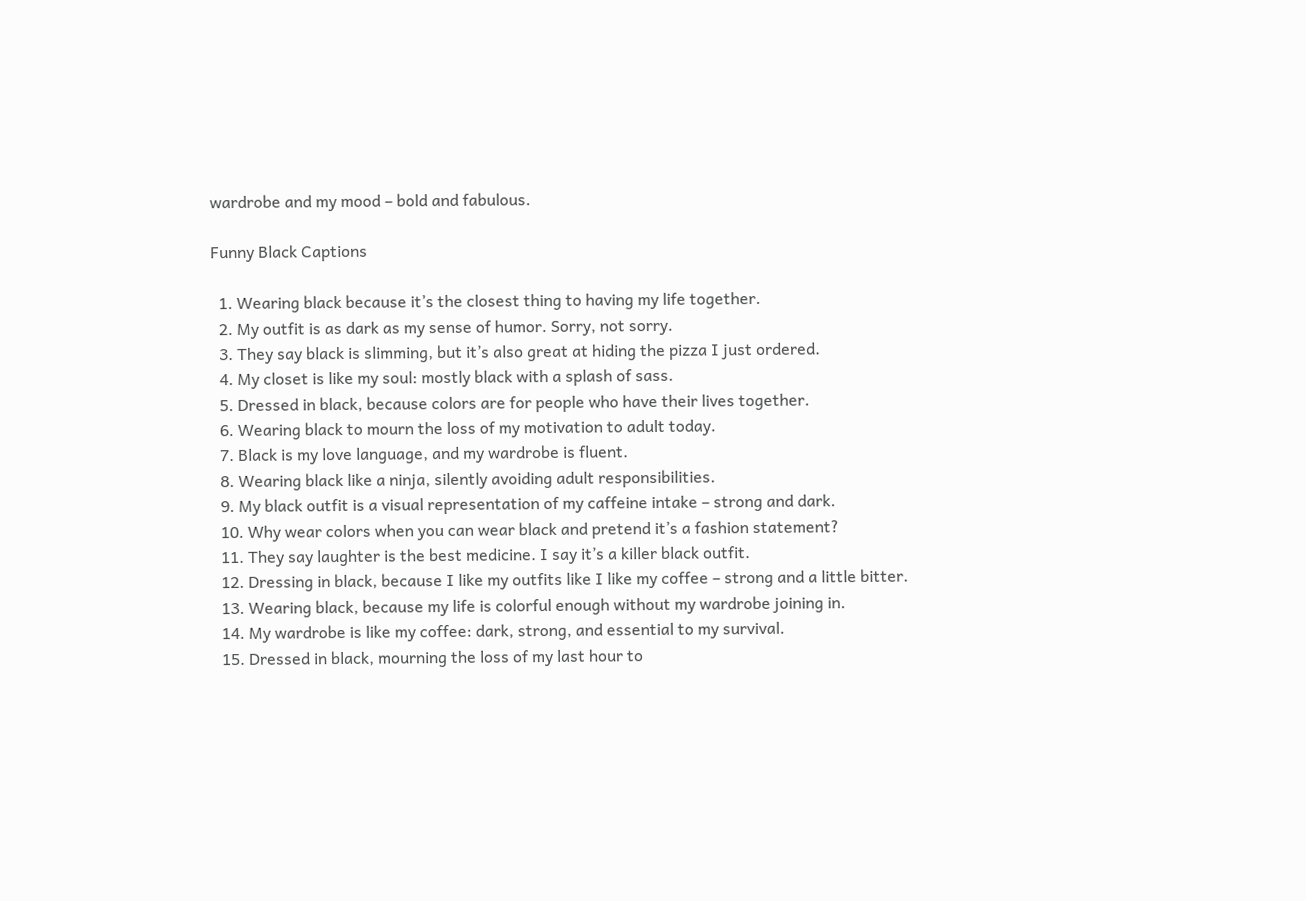wardrobe and my mood – bold and fabulous.

Funny Black Captions

  1. Wearing black because it’s the closest thing to having my life together.
  2. My outfit is as dark as my sense of humor. Sorry, not sorry.
  3. They say black is slimming, but it’s also great at hiding the pizza I just ordered.
  4. My closet is like my soul: mostly black with a splash of sass.
  5. Dressed in black, because colors are for people who have their lives together.
  6. Wearing black to mourn the loss of my motivation to adult today.
  7. Black is my love language, and my wardrobe is fluent.
  8. Wearing black like a ninja, silently avoiding adult responsibilities.
  9. My black outfit is a visual representation of my caffeine intake – strong and dark.
  10. Why wear colors when you can wear black and pretend it’s a fashion statement?
  11. They say laughter is the best medicine. I say it’s a killer black outfit.
  12. Dressing in black, because I like my outfits like I like my coffee – strong and a little bitter.
  13. Wearing black, because my life is colorful enough without my wardrobe joining in.
  14. My wardrobe is like my coffee: dark, strong, and essential to my survival.
  15. Dressed in black, mourning the loss of my last hour to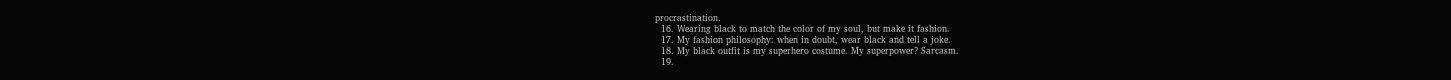procrastination.
  16. Wearing black to match the color of my soul, but make it fashion.
  17. My fashion philosophy: when in doubt, wear black and tell a joke.
  18. My black outfit is my superhero costume. My superpower? Sarcasm.
  19.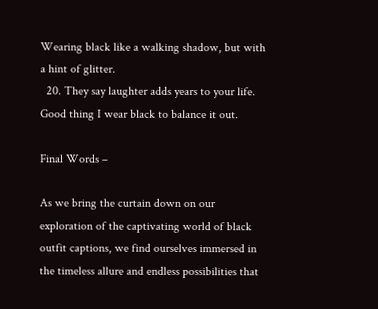Wearing black like a walking shadow, but with a hint of glitter.
  20. They say laughter adds years to your life. Good thing I wear black to balance it out.

Final Words –

As we bring the curtain down on our exploration of the captivating world of black outfit captions, we find ourselves immersed in the timeless allure and endless possibilities that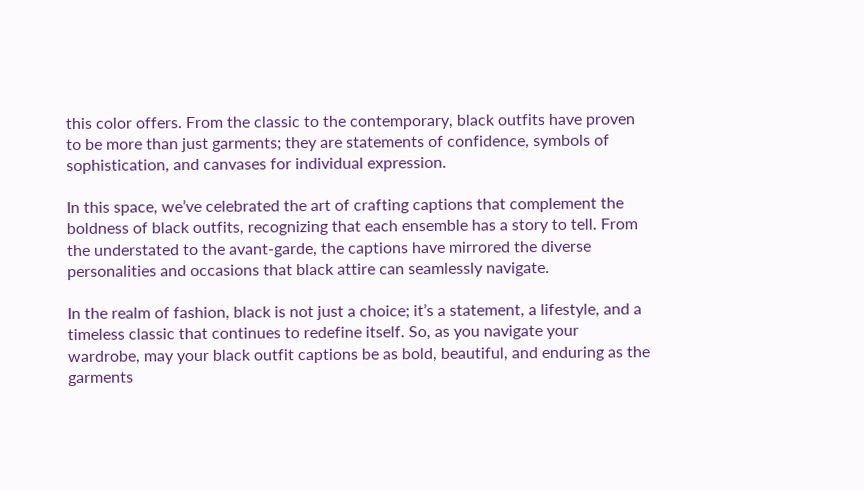this color offers. From the classic to the contemporary, black outfits have proven to be more than just garments; they are statements of confidence, symbols of sophistication, and canvases for individual expression.

In this space, we’ve celebrated the art of crafting captions that complement the boldness of black outfits, recognizing that each ensemble has a story to tell. From the understated to the avant-garde, the captions have mirrored the diverse personalities and occasions that black attire can seamlessly navigate.

In the realm of fashion, black is not just a choice; it’s a statement, a lifestyle, and a timeless classic that continues to redefine itself. So, as you navigate your wardrobe, may your black outfit captions be as bold, beautiful, and enduring as the garments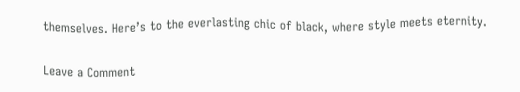themselves. Here’s to the everlasting chic of black, where style meets eternity.

Leave a Comment